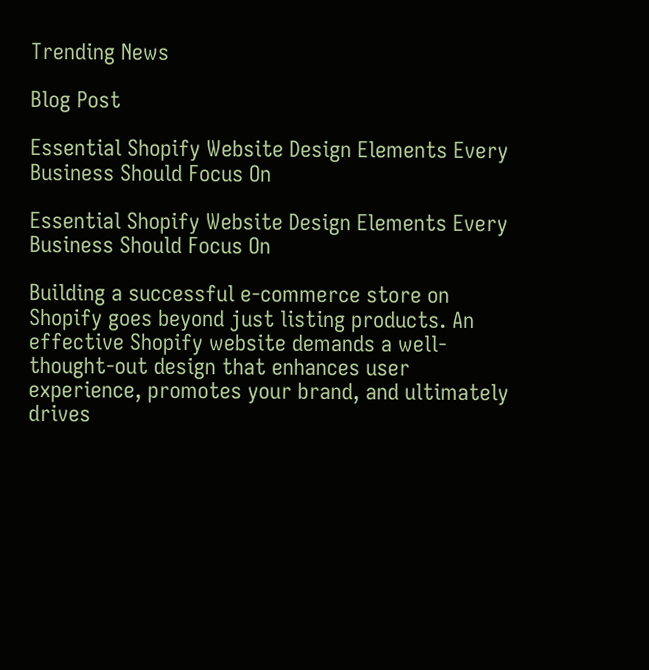Trending News

Blog Post

Essential Shopify Website Design Elements Every Business Should Focus On

Essential Shopify Website Design Elements Every Business Should Focus On

Building a successful e-commerce store on Shopify goes beyond just listing products. An effective Shopify website demands a well-thought-out design that enhances user experience, promotes your brand, and ultimately drives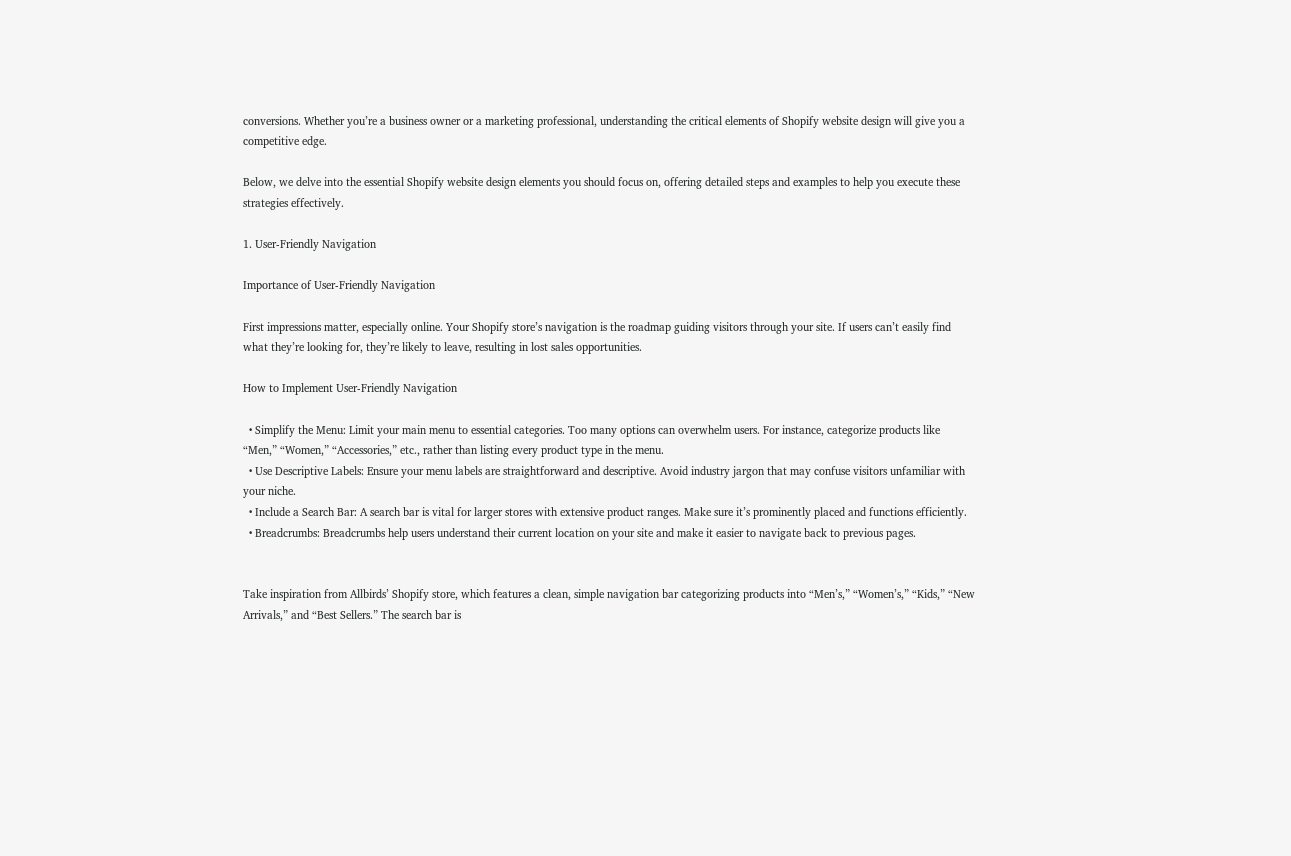conversions. Whether you’re a business owner or a marketing professional, understanding the critical elements of Shopify website design will give you a competitive edge.

Below, we delve into the essential Shopify website design elements you should focus on, offering detailed steps and examples to help you execute these strategies effectively.

1. User-Friendly Navigation

Importance of User-Friendly Navigation

First impressions matter, especially online. Your Shopify store’s navigation is the roadmap guiding visitors through your site. If users can’t easily find what they’re looking for, they’re likely to leave, resulting in lost sales opportunities.

How to Implement User-Friendly Navigation

  • Simplify the Menu: Limit your main menu to essential categories. Too many options can overwhelm users. For instance, categorize products like “Men,” “Women,” “Accessories,” etc., rather than listing every product type in the menu.
  • Use Descriptive Labels: Ensure your menu labels are straightforward and descriptive. Avoid industry jargon that may confuse visitors unfamiliar with your niche.
  • Include a Search Bar: A search bar is vital for larger stores with extensive product ranges. Make sure it’s prominently placed and functions efficiently.
  • Breadcrumbs: Breadcrumbs help users understand their current location on your site and make it easier to navigate back to previous pages.


Take inspiration from Allbirds’ Shopify store, which features a clean, simple navigation bar categorizing products into “Men’s,” “Women’s,” “Kids,” “New Arrivals,” and “Best Sellers.” The search bar is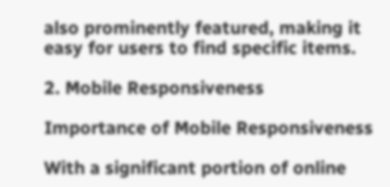also prominently featured, making it easy for users to find specific items.

2. Mobile Responsiveness

Importance of Mobile Responsiveness

With a significant portion of online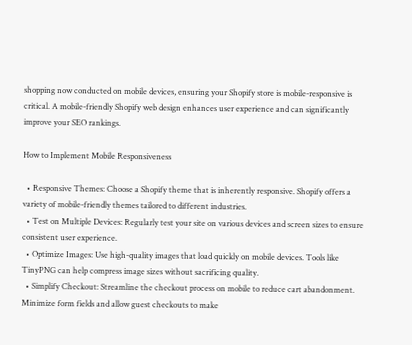shopping now conducted on mobile devices, ensuring your Shopify store is mobile-responsive is critical. A mobile-friendly Shopify web design enhances user experience and can significantly improve your SEO rankings.

How to Implement Mobile Responsiveness

  • Responsive Themes: Choose a Shopify theme that is inherently responsive. Shopify offers a variety of mobile-friendly themes tailored to different industries.
  • Test on Multiple Devices: Regularly test your site on various devices and screen sizes to ensure consistent user experience.
  • Optimize Images: Use high-quality images that load quickly on mobile devices. Tools like TinyPNG can help compress image sizes without sacrificing quality.
  • Simplify Checkout: Streamline the checkout process on mobile to reduce cart abandonment. Minimize form fields and allow guest checkouts to make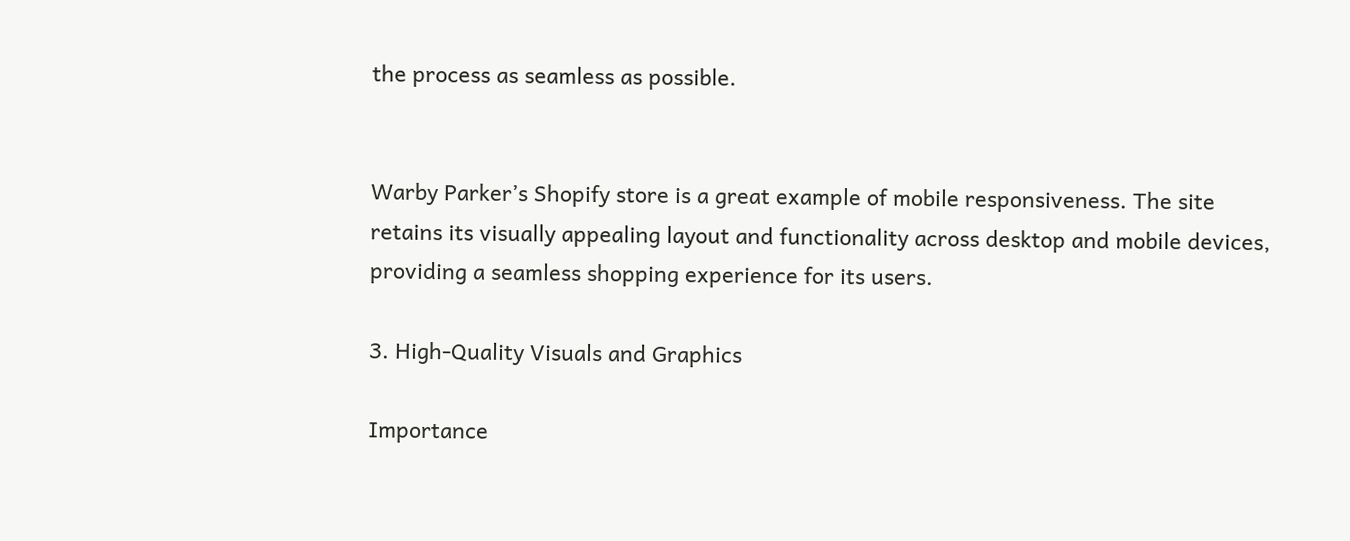the process as seamless as possible.


Warby Parker’s Shopify store is a great example of mobile responsiveness. The site retains its visually appealing layout and functionality across desktop and mobile devices, providing a seamless shopping experience for its users.

3. High-Quality Visuals and Graphics

Importance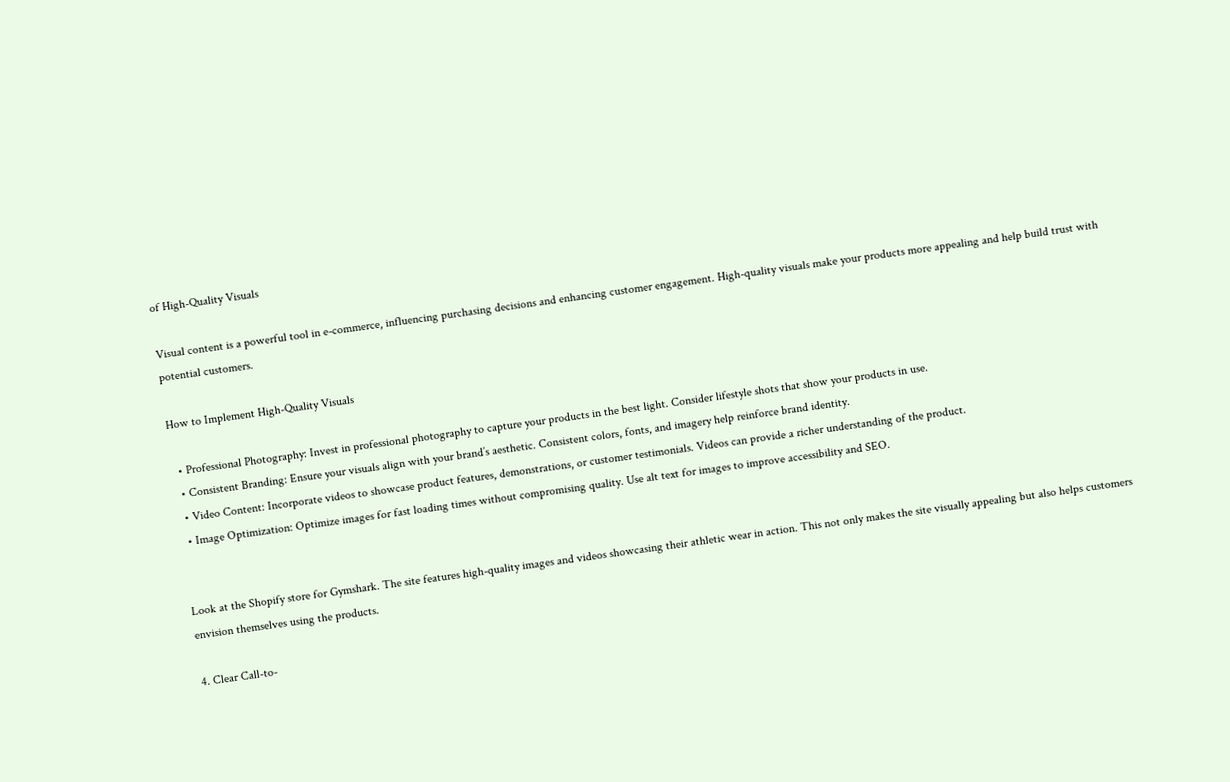of High-Quality Visuals

Visual content is a powerful tool in e-commerce, influencing purchasing decisions and enhancing customer engagement. High-quality visuals make your products more appealing and help build trust with potential customers.

How to Implement High-Quality Visuals

  • Professional Photography: Invest in professional photography to capture your products in the best light. Consider lifestyle shots that show your products in use.
  • Consistent Branding: Ensure your visuals align with your brand’s aesthetic. Consistent colors, fonts, and imagery help reinforce brand identity.
  • Video Content: Incorporate videos to showcase product features, demonstrations, or customer testimonials. Videos can provide a richer understanding of the product.
  • Image Optimization: Optimize images for fast loading times without compromising quality. Use alt text for images to improve accessibility and SEO.


Look at the Shopify store for Gymshark. The site features high-quality images and videos showcasing their athletic wear in action. This not only makes the site visually appealing but also helps customers envision themselves using the products.

4. Clear Call-to-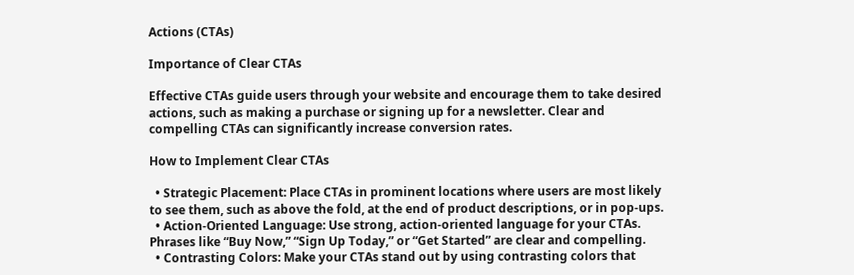Actions (CTAs)

Importance of Clear CTAs

Effective CTAs guide users through your website and encourage them to take desired actions, such as making a purchase or signing up for a newsletter. Clear and compelling CTAs can significantly increase conversion rates.

How to Implement Clear CTAs

  • Strategic Placement: Place CTAs in prominent locations where users are most likely to see them, such as above the fold, at the end of product descriptions, or in pop-ups.
  • Action-Oriented Language: Use strong, action-oriented language for your CTAs. Phrases like “Buy Now,” “Sign Up Today,” or “Get Started” are clear and compelling.
  • Contrasting Colors: Make your CTAs stand out by using contrasting colors that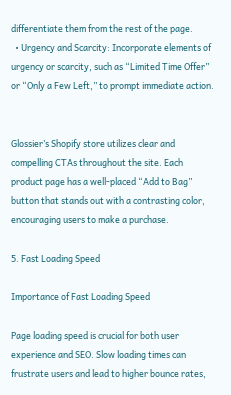differentiate them from the rest of the page.
  • Urgency and Scarcity: Incorporate elements of urgency or scarcity, such as “Limited Time Offer” or “Only a Few Left,” to prompt immediate action.


Glossier’s Shopify store utilizes clear and compelling CTAs throughout the site. Each product page has a well-placed “Add to Bag” button that stands out with a contrasting color, encouraging users to make a purchase.

5. Fast Loading Speed

Importance of Fast Loading Speed

Page loading speed is crucial for both user experience and SEO. Slow loading times can frustrate users and lead to higher bounce rates,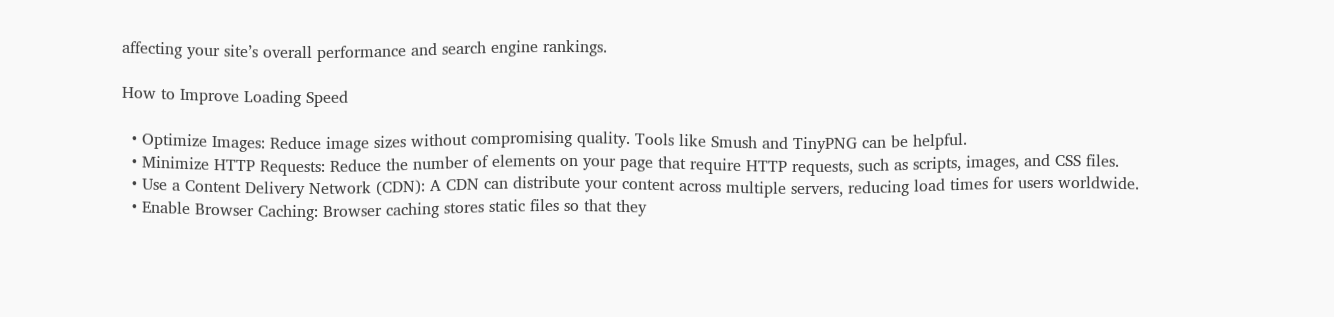affecting your site’s overall performance and search engine rankings.

How to Improve Loading Speed

  • Optimize Images: Reduce image sizes without compromising quality. Tools like Smush and TinyPNG can be helpful.
  • Minimize HTTP Requests: Reduce the number of elements on your page that require HTTP requests, such as scripts, images, and CSS files.
  • Use a Content Delivery Network (CDN): A CDN can distribute your content across multiple servers, reducing load times for users worldwide.
  • Enable Browser Caching: Browser caching stores static files so that they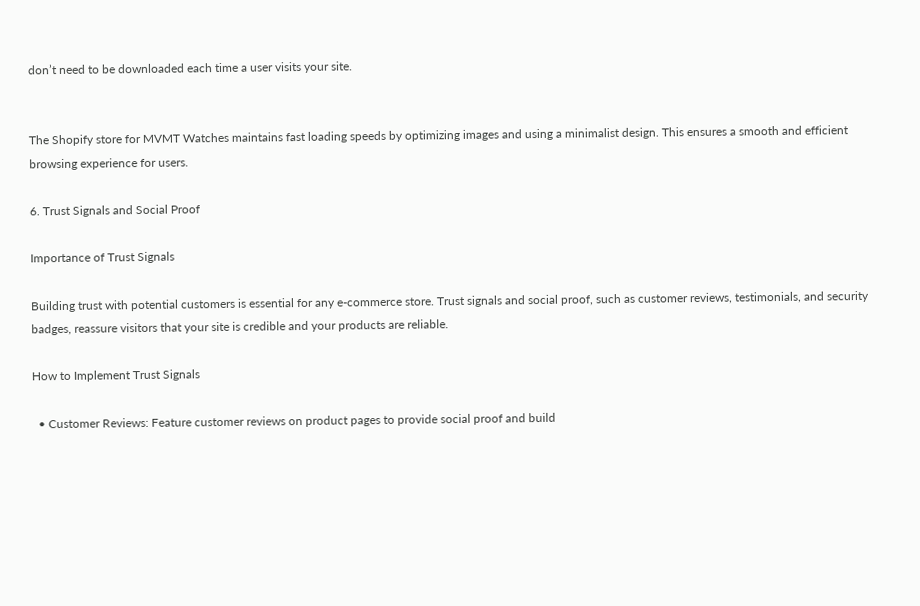don’t need to be downloaded each time a user visits your site.


The Shopify store for MVMT Watches maintains fast loading speeds by optimizing images and using a minimalist design. This ensures a smooth and efficient browsing experience for users.

6. Trust Signals and Social Proof

Importance of Trust Signals

Building trust with potential customers is essential for any e-commerce store. Trust signals and social proof, such as customer reviews, testimonials, and security badges, reassure visitors that your site is credible and your products are reliable.

How to Implement Trust Signals

  • Customer Reviews: Feature customer reviews on product pages to provide social proof and build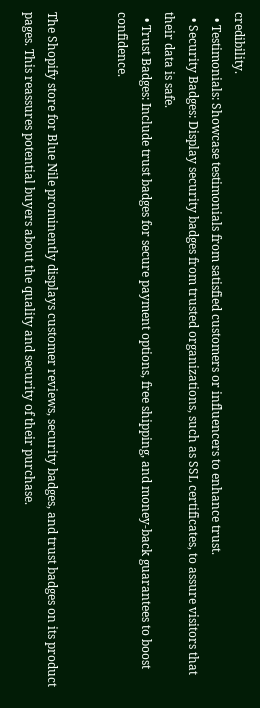credibility.
  • Testimonials: Showcase testimonials from satisfied customers or influencers to enhance trust.
  • Security Badges: Display security badges from trusted organizations, such as SSL certificates, to assure visitors that their data is safe.
  • Trust Badges: Include trust badges for secure payment options, free shipping, and money-back guarantees to boost confidence.


The Shopify store for Blue Nile prominently displays customer reviews, security badges, and trust badges on its product pages. This reassures potential buyers about the quality and security of their purchase.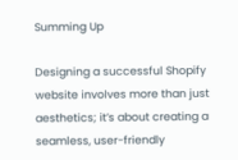Summing Up

Designing a successful Shopify website involves more than just aesthetics; it’s about creating a seamless, user-friendly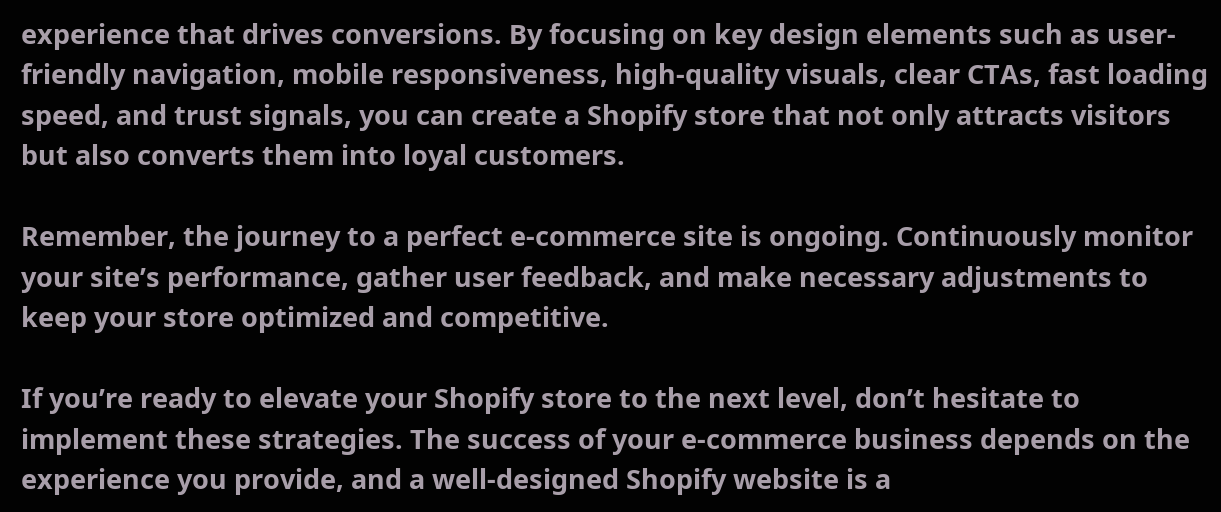experience that drives conversions. By focusing on key design elements such as user-friendly navigation, mobile responsiveness, high-quality visuals, clear CTAs, fast loading speed, and trust signals, you can create a Shopify store that not only attracts visitors but also converts them into loyal customers.

Remember, the journey to a perfect e-commerce site is ongoing. Continuously monitor your site’s performance, gather user feedback, and make necessary adjustments to keep your store optimized and competitive.

If you’re ready to elevate your Shopify store to the next level, don’t hesitate to implement these strategies. The success of your e-commerce business depends on the experience you provide, and a well-designed Shopify website is a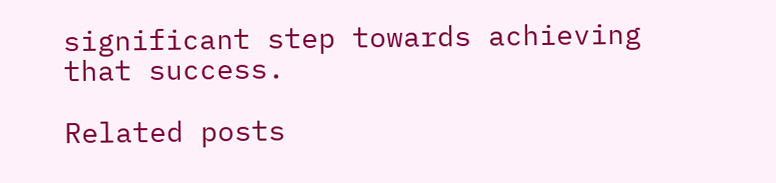significant step towards achieving that success.

Related posts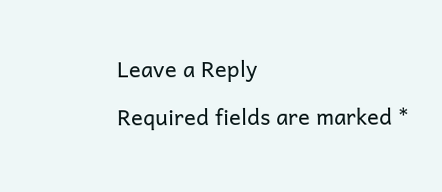Leave a Reply

Required fields are marked *